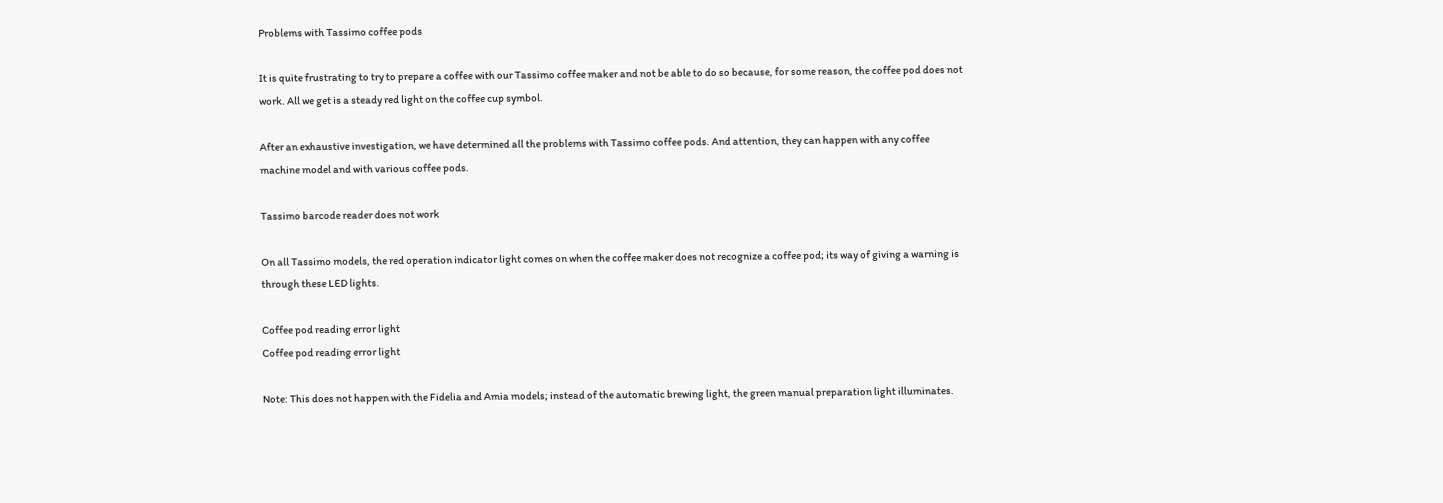Problems with Tassimo coffee pods

It is quite frustrating to try to prepare a coffee with our Tassimo coffee maker and not be able to do so because, for some reason, the coffee pod does not work. All we get is a steady red light on the coffee cup symbol.

After an exhaustive investigation, we have determined all the problems with Tassimo coffee pods. And attention, they can happen with any coffee machine model and with various coffee pods.

Tassimo barcode reader does not work

On all Tassimo models, the red operation indicator light comes on when the coffee maker does not recognize a coffee pod; its way of giving a warning is through these LED lights.

Coffee pod reading error light
Coffee pod reading error light

Note: This does not happen with the Fidelia and Amia models; instead of the automatic brewing light, the green manual preparation light illuminates.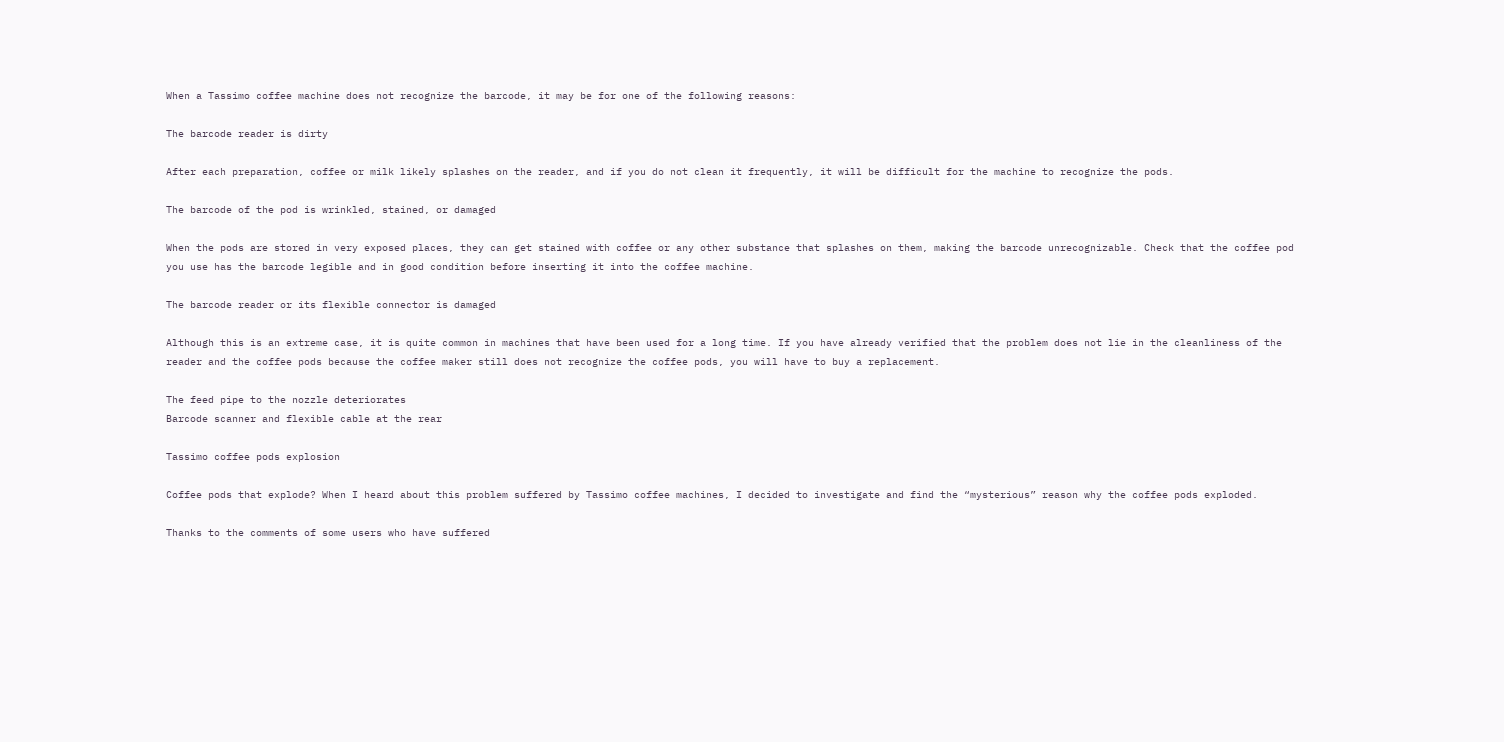When a Tassimo coffee machine does not recognize the barcode, it may be for one of the following reasons:

The barcode reader is dirty

After each preparation, coffee or milk likely splashes on the reader, and if you do not clean it frequently, it will be difficult for the machine to recognize the pods.

The barcode of the pod is wrinkled, stained, or damaged

When the pods are stored in very exposed places, they can get stained with coffee or any other substance that splashes on them, making the barcode unrecognizable. Check that the coffee pod you use has the barcode legible and in good condition before inserting it into the coffee machine.

The barcode reader or its flexible connector is damaged

Although this is an extreme case, it is quite common in machines that have been used for a long time. If you have already verified that the problem does not lie in the cleanliness of the reader and the coffee pods because the coffee maker still does not recognize the coffee pods, you will have to buy a replacement.

The feed pipe to the nozzle deteriorates
Barcode scanner and flexible cable at the rear

Tassimo coffee pods explosion

Coffee pods that explode? When I heard about this problem suffered by Tassimo coffee machines, I decided to investigate and find the “mysterious” reason why the coffee pods exploded.

Thanks to the comments of some users who have suffered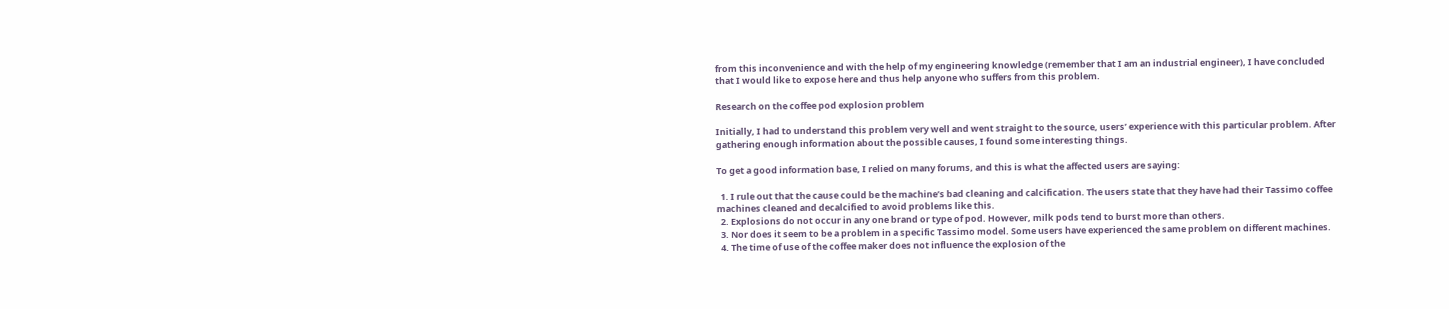from this inconvenience and with the help of my engineering knowledge (remember that I am an industrial engineer), I have concluded that I would like to expose here and thus help anyone who suffers from this problem.

Research on the coffee pod explosion problem

Initially, I had to understand this problem very well and went straight to the source, users’ experience with this particular problem. After gathering enough information about the possible causes, I found some interesting things.

To get a good information base, I relied on many forums, and this is what the affected users are saying:

  1. I rule out that the cause could be the machine’s bad cleaning and calcification. The users state that they have had their Tassimo coffee machines cleaned and decalcified to avoid problems like this.
  2. Explosions do not occur in any one brand or type of pod. However, milk pods tend to burst more than others.
  3. Nor does it seem to be a problem in a specific Tassimo model. Some users have experienced the same problem on different machines.
  4. The time of use of the coffee maker does not influence the explosion of the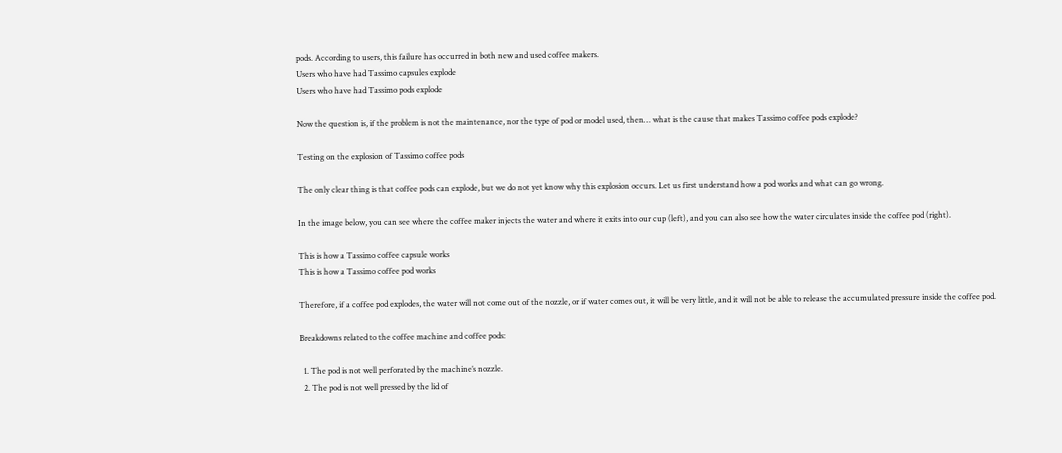pods. According to users, this failure has occurred in both new and used coffee makers.
Users who have had Tassimo capsules explode
Users who have had Tassimo pods explode

Now the question is, if the problem is not the maintenance, nor the type of pod or model used, then… what is the cause that makes Tassimo coffee pods explode?

Testing on the explosion of Tassimo coffee pods

The only clear thing is that coffee pods can explode, but we do not yet know why this explosion occurs. Let us first understand how a pod works and what can go wrong.

In the image below, you can see where the coffee maker injects the water and where it exits into our cup (left), and you can also see how the water circulates inside the coffee pod (right).

This is how a Tassimo coffee capsule works
This is how a Tassimo coffee pod works

Therefore, if a coffee pod explodes, the water will not come out of the nozzle, or if water comes out, it will be very little, and it will not be able to release the accumulated pressure inside the coffee pod.

Breakdowns related to the coffee machine and coffee pods:

  1. The pod is not well perforated by the machine’s nozzle.
  2. The pod is not well pressed by the lid of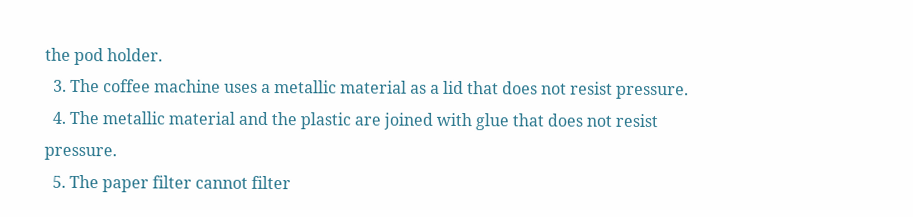the pod holder.
  3. The coffee machine uses a metallic material as a lid that does not resist pressure.
  4. The metallic material and the plastic are joined with glue that does not resist pressure.
  5. The paper filter cannot filter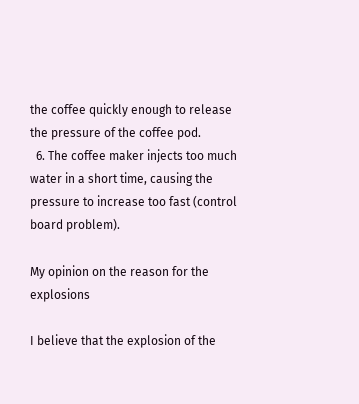the coffee quickly enough to release the pressure of the coffee pod.
  6. The coffee maker injects too much water in a short time, causing the pressure to increase too fast (control board problem).

My opinion on the reason for the explosions

I believe that the explosion of the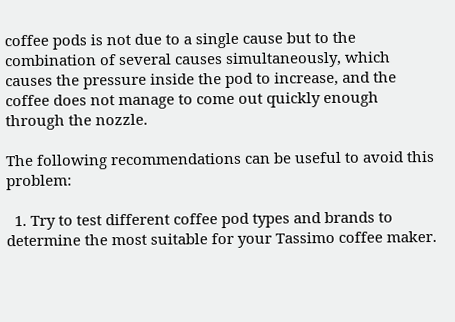coffee pods is not due to a single cause but to the combination of several causes simultaneously, which causes the pressure inside the pod to increase, and the coffee does not manage to come out quickly enough through the nozzle.

The following recommendations can be useful to avoid this problem:

  1. Try to test different coffee pod types and brands to determine the most suitable for your Tassimo coffee maker.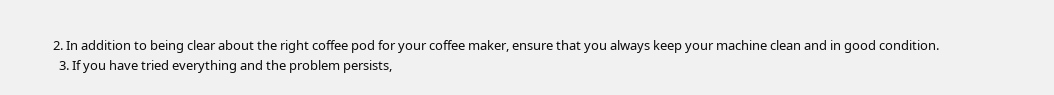2. In addition to being clear about the right coffee pod for your coffee maker, ensure that you always keep your machine clean and in good condition.
  3. If you have tried everything and the problem persists,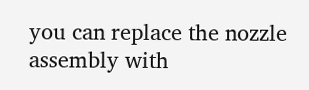you can replace the nozzle assembly with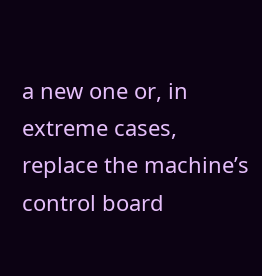a new one or, in extreme cases, replace the machine’s control board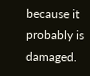because it probably is damaged.